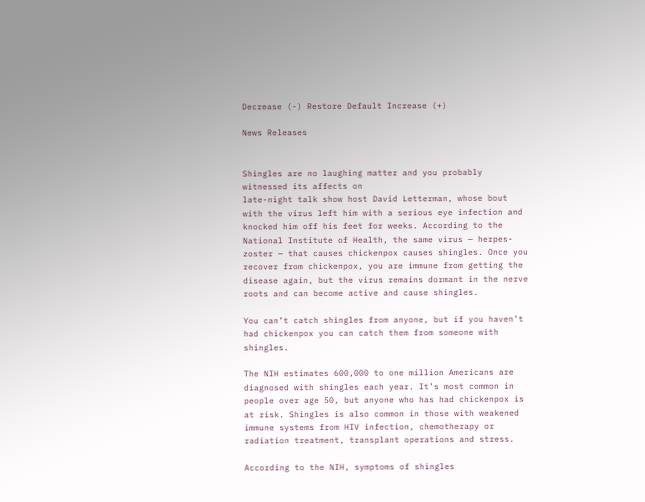Decrease (-) Restore Default Increase (+)

News Releases


Shingles are no laughing matter and you probably witnessed its affects on
late-night talk show host David Letterman, whose bout with the virus left him with a serious eye infection and knocked him off his feet for weeks. According to the National Institute of Health, the same virus — herpes-zoster — that causes chickenpox causes shingles. Once you recover from chickenpox, you are immune from getting the disease again, but the virus remains dormant in the nerve roots and can become active and cause shingles.

You can’t catch shingles from anyone, but if you haven’t had chickenpox you can catch them from someone with shingles.

The NIH estimates 600,000 to one million Americans are diagnosed with shingles each year. It’s most common in people over age 50, but anyone who has had chickenpox is at risk. Shingles is also common in those with weakened immune systems from HIV infection, chemotherapy or radiation treatment, transplant operations and stress.

According to the NIH, symptoms of shingles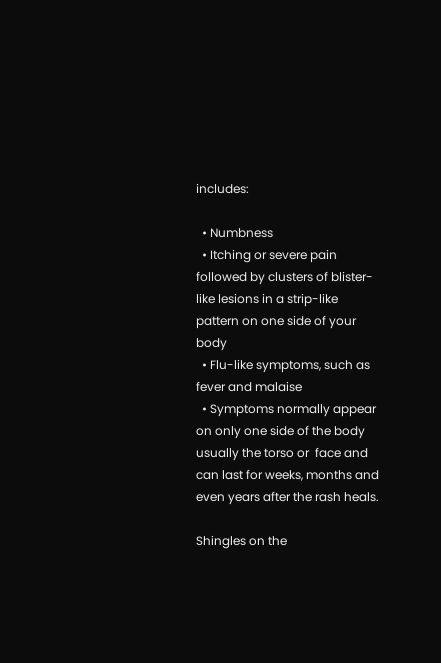includes:

  • Numbness
  • Itching or severe pain followed by clusters of blister-like lesions in a strip-like pattern on one side of your body
  • Flu-like symptoms, such as fever and malaise
  • Symptoms normally appear on only one side of the body usually the torso or  face and can last for weeks, months and even years after the rash heals.

Shingles on the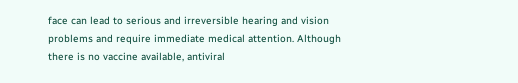face can lead to serious and irreversible hearing and vision problems and require immediate medical attention. Although there is no vaccine available, antiviral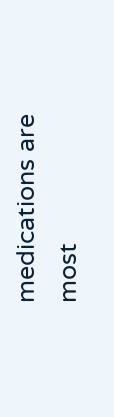medications are most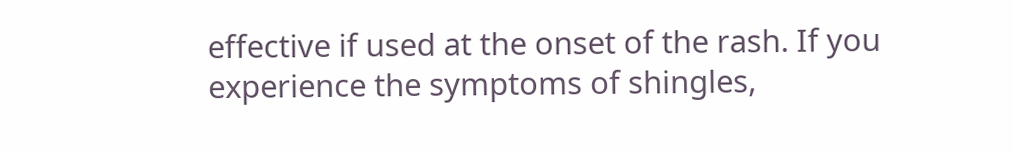effective if used at the onset of the rash. If you experience the symptoms of shingles,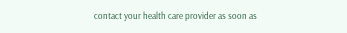contact your health care provider as soon as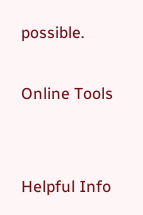possible.

Online Tools


Helpful Info